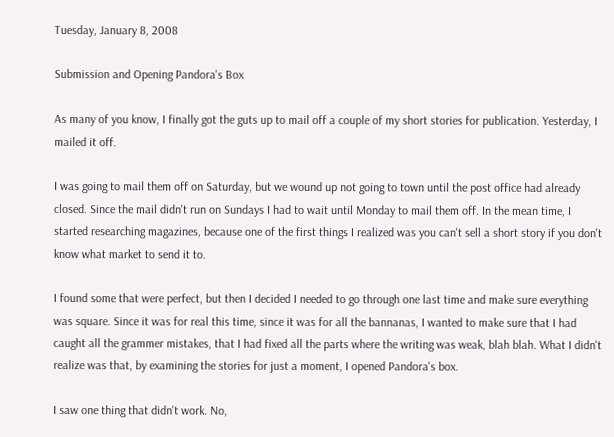Tuesday, January 8, 2008

Submission and Opening Pandora's Box

As many of you know, I finally got the guts up to mail off a couple of my short stories for publication. Yesterday, I mailed it off.

I was going to mail them off on Saturday, but we wound up not going to town until the post office had already closed. Since the mail didn't run on Sundays I had to wait until Monday to mail them off. In the mean time, I started researching magazines, because one of the first things I realized was you can't sell a short story if you don't know what market to send it to.

I found some that were perfect, but then I decided I needed to go through one last time and make sure everything was square. Since it was for real this time, since it was for all the bannanas, I wanted to make sure that I had caught all the grammer mistakes, that I had fixed all the parts where the writing was weak, blah blah. What I didn't realize was that, by examining the stories for just a moment, I opened Pandora's box.

I saw one thing that didn't work. No,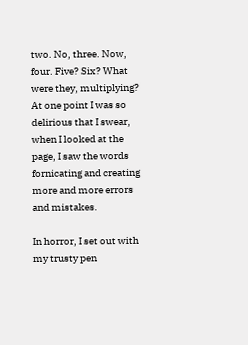two. No, three. Now, four. Five? Six? What were they, multiplying? At one point I was so delirious that I swear, when I looked at the page, I saw the words fornicating and creating more and more errors and mistakes.

In horror, I set out with my trusty pen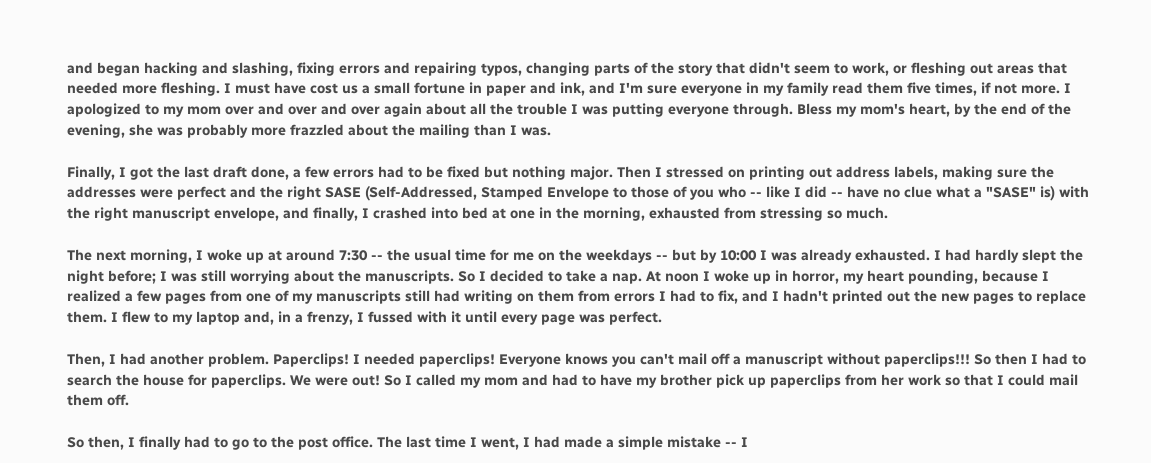and began hacking and slashing, fixing errors and repairing typos, changing parts of the story that didn't seem to work, or fleshing out areas that needed more fleshing. I must have cost us a small fortune in paper and ink, and I'm sure everyone in my family read them five times, if not more. I apologized to my mom over and over and over again about all the trouble I was putting everyone through. Bless my mom's heart, by the end of the evening, she was probably more frazzled about the mailing than I was.

Finally, I got the last draft done, a few errors had to be fixed but nothing major. Then I stressed on printing out address labels, making sure the addresses were perfect and the right SASE (Self-Addressed, Stamped Envelope to those of you who -- like I did -- have no clue what a "SASE" is) with the right manuscript envelope, and finally, I crashed into bed at one in the morning, exhausted from stressing so much.

The next morning, I woke up at around 7:30 -- the usual time for me on the weekdays -- but by 10:00 I was already exhausted. I had hardly slept the night before; I was still worrying about the manuscripts. So I decided to take a nap. At noon I woke up in horror, my heart pounding, because I realized a few pages from one of my manuscripts still had writing on them from errors I had to fix, and I hadn't printed out the new pages to replace them. I flew to my laptop and, in a frenzy, I fussed with it until every page was perfect.

Then, I had another problem. Paperclips! I needed paperclips! Everyone knows you can't mail off a manuscript without paperclips!!! So then I had to search the house for paperclips. We were out! So I called my mom and had to have my brother pick up paperclips from her work so that I could mail them off.

So then, I finally had to go to the post office. The last time I went, I had made a simple mistake -- I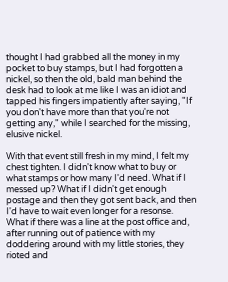thought I had grabbed all the money in my pocket to buy stamps, but I had forgotten a nickel, so then the old, bald man behind the desk had to look at me like I was an idiot and tapped his fingers impatiently after saying, "If you don't have more than that you're not getting any," while I searched for the missing, elusive nickel.

With that event still fresh in my mind, I felt my chest tighten. I didn't know what to buy or what stamps or how many I'd need. What if I messed up? What if I didn't get enough postage and then they got sent back, and then I'd have to wait even longer for a resonse. What if there was a line at the post office and, after running out of patience with my doddering around with my little stories, they rioted and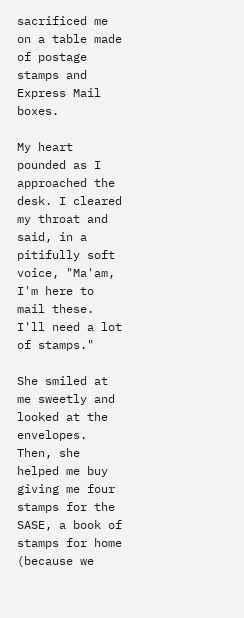sacrificed me on a table made of postage stamps and Express Mail boxes.

My heart pounded as I approached the desk. I cleared my throat and said, in a pitifully soft voice, "Ma'am, I'm here to mail these. I'll need a lot of stamps."

She smiled at me sweetly and looked at the envelopes. Then, she helped me buy giving me four stamps for the SASE, a book of stamps for home (because we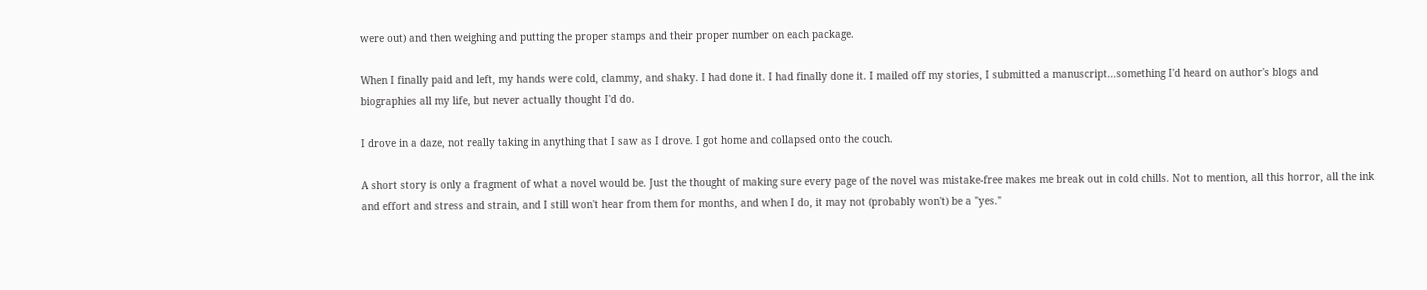were out) and then weighing and putting the proper stamps and their proper number on each package.

When I finally paid and left, my hands were cold, clammy, and shaky. I had done it. I had finally done it. I mailed off my stories, I submitted a manuscript...something I'd heard on author's blogs and biographies all my life, but never actually thought I'd do.

I drove in a daze, not really taking in anything that I saw as I drove. I got home and collapsed onto the couch.

A short story is only a fragment of what a novel would be. Just the thought of making sure every page of the novel was mistake-free makes me break out in cold chills. Not to mention, all this horror, all the ink and effort and stress and strain, and I still won't hear from them for months, and when I do, it may not (probably won't) be a "yes."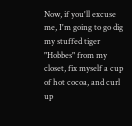Now, if you'll excuse me, I'm going to go dig my stuffed tiger "Hobbes" from my closet, fix myself a cup of hot cocoa, and curl up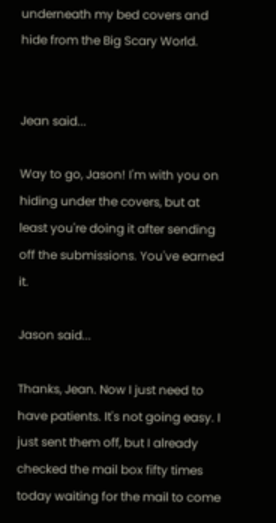underneath my bed covers and hide from the Big Scary World.


Jean said...

Way to go, Jason! I'm with you on hiding under the covers, but at least you're doing it after sending off the submissions. You've earned it.

Jason said...

Thanks, Jean. Now I just need to have patients. It's not going easy. I just sent them off, but I already checked the mail box fifty times today waiting for the mail to come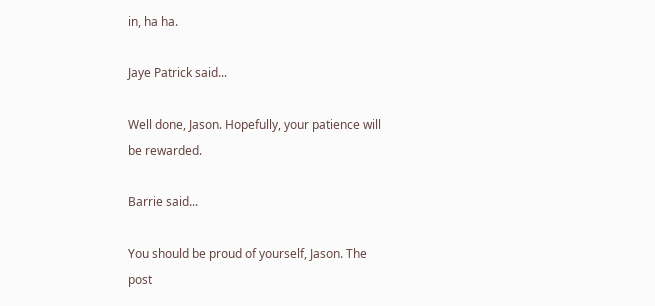in, ha ha.

Jaye Patrick said...

Well done, Jason. Hopefully, your patience will be rewarded.

Barrie said...

You should be proud of yourself, Jason. The post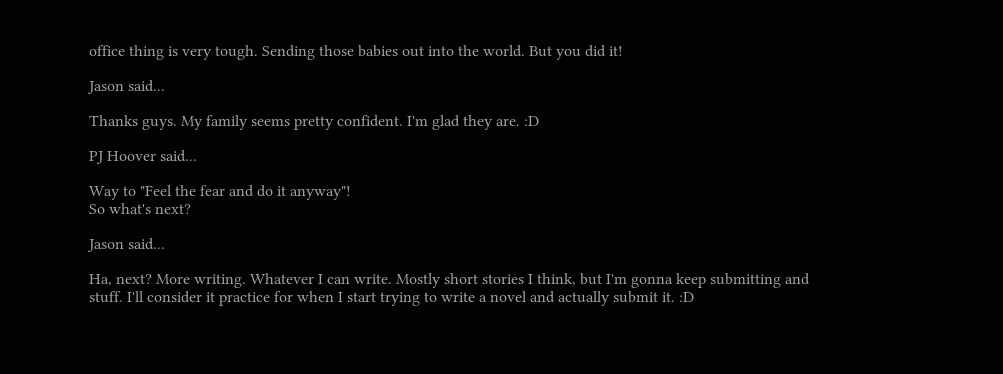office thing is very tough. Sending those babies out into the world. But you did it!

Jason said...

Thanks guys. My family seems pretty confident. I'm glad they are. :D

PJ Hoover said...

Way to "Feel the fear and do it anyway"!
So what's next?

Jason said...

Ha, next? More writing. Whatever I can write. Mostly short stories I think, but I'm gonna keep submitting and stuff. I'll consider it practice for when I start trying to write a novel and actually submit it. :D